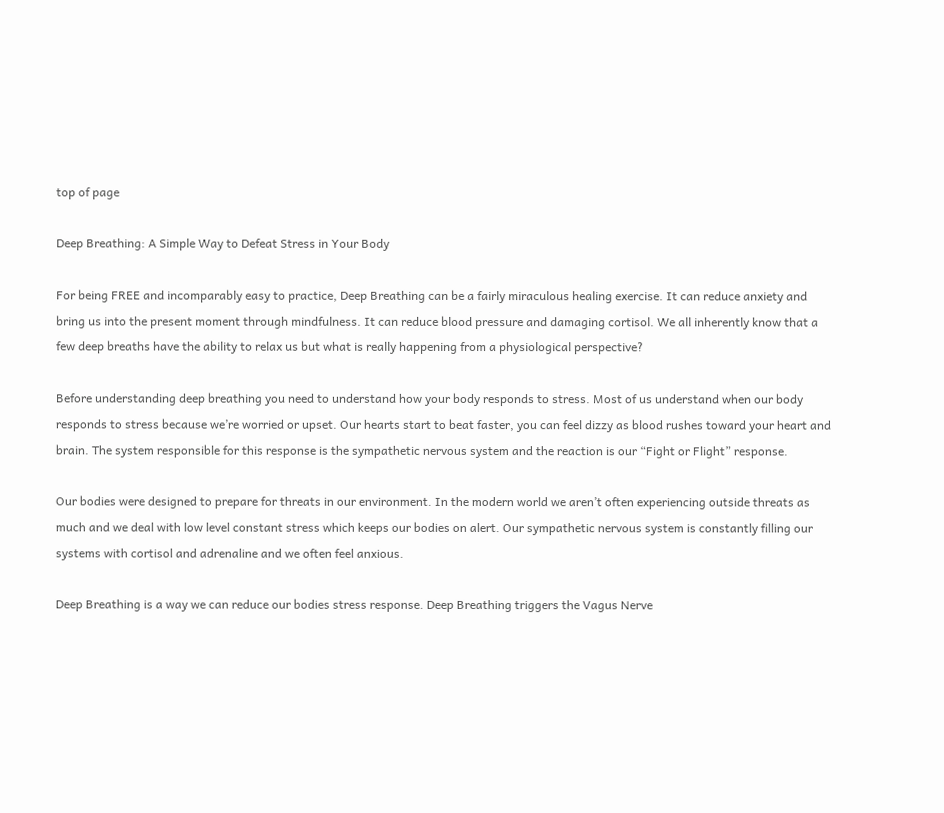top of page

Deep Breathing: A Simple Way to Defeat Stress in Your Body

For being FREE and incomparably easy to practice, Deep Breathing can be a fairly miraculous healing exercise. It can reduce anxiety and bring us into the present moment through mindfulness. It can reduce blood pressure and damaging cortisol. We all inherently know that a few deep breaths have the ability to relax us but what is really happening from a physiological perspective?

Before understanding deep breathing you need to understand how your body responds to stress. Most of us understand when our body responds to stress because we’re worried or upset. Our hearts start to beat faster, you can feel dizzy as blood rushes toward your heart and brain. The system responsible for this response is the sympathetic nervous system and the reaction is our “Fight or Flight” response.

Our bodies were designed to prepare for threats in our environment. In the modern world we aren’t often experiencing outside threats as much and we deal with low level constant stress which keeps our bodies on alert. Our sympathetic nervous system is constantly filling our systems with cortisol and adrenaline and we often feel anxious.

Deep Breathing is a way we can reduce our bodies stress response. Deep Breathing triggers the Vagus Nerve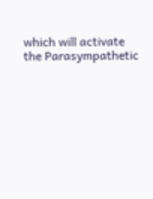which will activate the Parasympathetic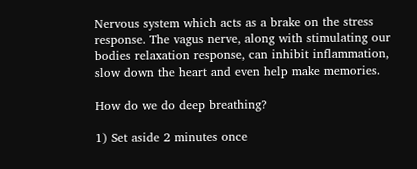Nervous system which acts as a brake on the stress response. The vagus nerve, along with stimulating our bodies relaxation response, can inhibit inflammation, slow down the heart and even help make memories.

How do we do deep breathing?

1) Set aside 2 minutes once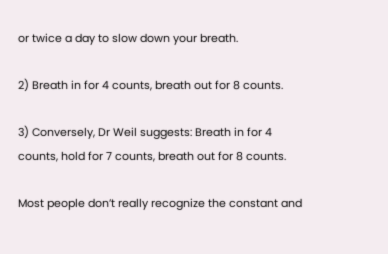or twice a day to slow down your breath.

2) Breath in for 4 counts, breath out for 8 counts.

3) Conversely, Dr Weil suggests: Breath in for 4 counts, hold for 7 counts, breath out for 8 counts.

Most people don’t really recognize the constant and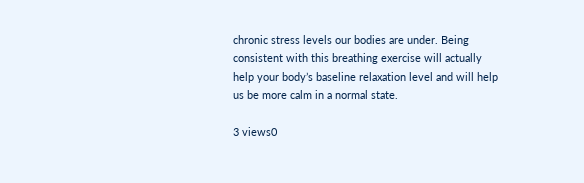chronic stress levels our bodies are under. Being consistent with this breathing exercise will actually help your body’s baseline relaxation level and will help us be more calm in a normal state.

3 views0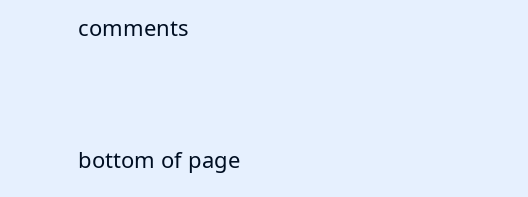comments


bottom of page